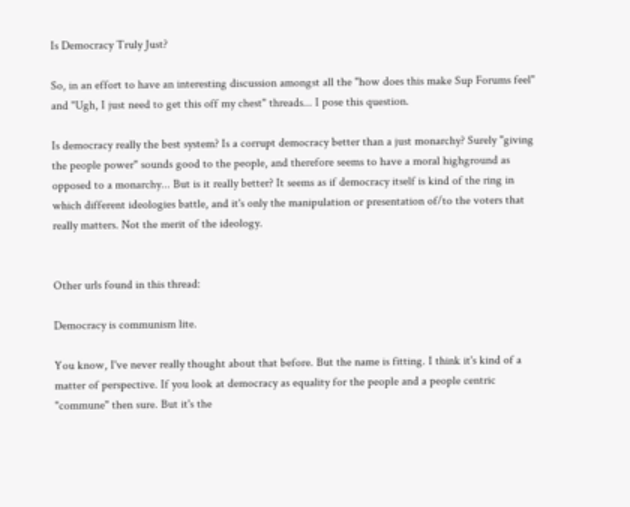Is Democracy Truly Just?

So, in an effort to have an interesting discussion amongst all the "how does this make Sup Forums feel" and "Ugh, I just need to get this off my chest" threads... I pose this question.

Is democracy really the best system? Is a corrupt democracy better than a just monarchy? Surely "giving the people power" sounds good to the people, and therefore seems to have a moral highground as opposed to a monarchy... But is it really better? It seems as if democracy itself is kind of the ring in which different ideologies battle, and it's only the manipulation or presentation of/to the voters that really matters. Not the merit of the ideology.


Other urls found in this thread:

Democracy is communism lite.

You know, I've never really thought about that before. But the name is fitting. I think it's kind of a matter of perspective. If you look at democracy as equality for the people and a people centric "commune" then sure. But it's the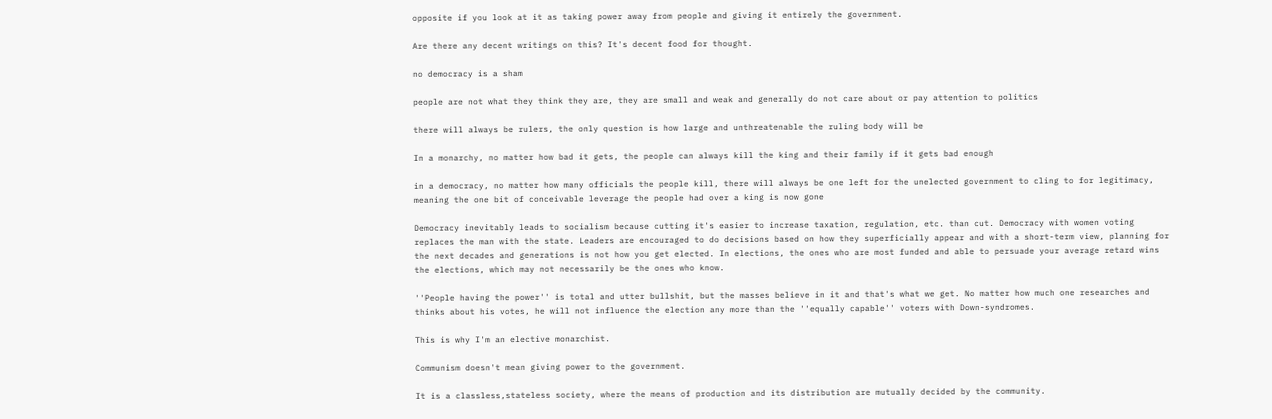opposite if you look at it as taking power away from people and giving it entirely the government.

Are there any decent writings on this? It's decent food for thought.

no democracy is a sham

people are not what they think they are, they are small and weak and generally do not care about or pay attention to politics

there will always be rulers, the only question is how large and unthreatenable the ruling body will be

In a monarchy, no matter how bad it gets, the people can always kill the king and their family if it gets bad enough

in a democracy, no matter how many officials the people kill, there will always be one left for the unelected government to cling to for legitimacy, meaning the one bit of conceivable leverage the people had over a king is now gone

Democracy inevitably leads to socialism because cutting it's easier to increase taxation, regulation, etc. than cut. Democracy with women voting replaces the man with the state. Leaders are encouraged to do decisions based on how they superficially appear and with a short-term view, planning for the next decades and generations is not how you get elected. In elections, the ones who are most funded and able to persuade your average retard wins the elections, which may not necessarily be the ones who know.

''People having the power'' is total and utter bullshit, but the masses believe in it and that's what we get. No matter how much one researches and thinks about his votes, he will not influence the election any more than the ''equally capable'' voters with Down-syndromes.

This is why I'm an elective monarchist.

Communism doesn't mean giving power to the government.

It is a classless,stateless society, where the means of production and its distribution are mutually decided by the community.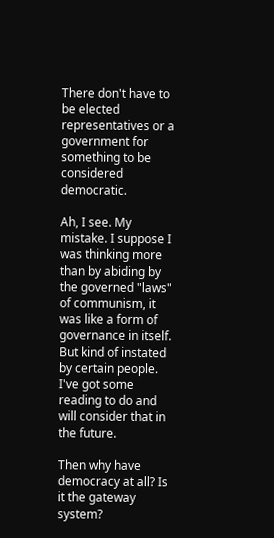There don't have to be elected representatives or a government for something to be considered democratic.

Ah, I see. My mistake. I suppose I was thinking more than by abiding by the governed "laws" of communism, it was like a form of governance in itself. But kind of instated by certain people. I've got some reading to do and will consider that in the future.

Then why have democracy at all? Is it the gateway system?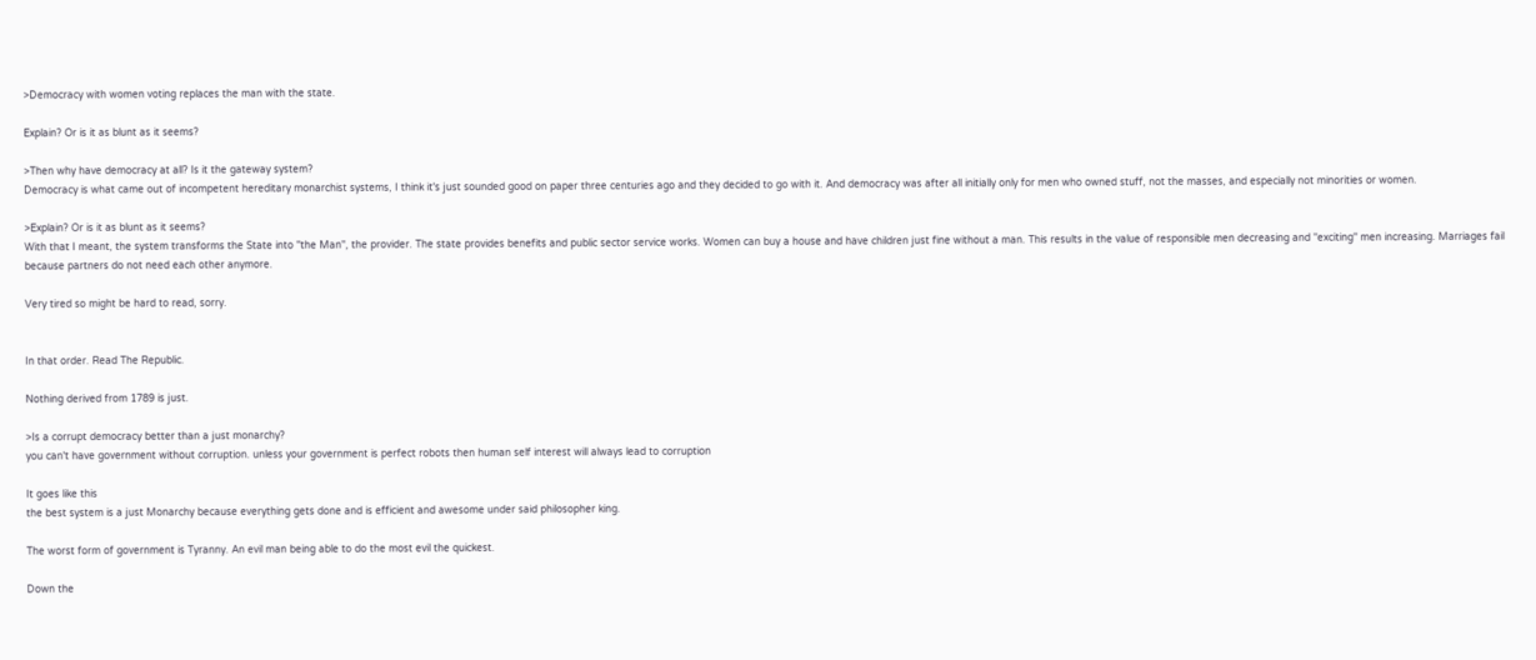>Democracy with women voting replaces the man with the state.

Explain? Or is it as blunt as it seems?

>Then why have democracy at all? Is it the gateway system?
Democracy is what came out of incompetent hereditary monarchist systems, I think it's just sounded good on paper three centuries ago and they decided to go with it. And democracy was after all initially only for men who owned stuff, not the masses, and especially not minorities or women.

>Explain? Or is it as blunt as it seems?
With that I meant, the system transforms the State into ''the Man'', the provider. The state provides benefits and public sector service works. Women can buy a house and have children just fine without a man. This results in the value of responsible men decreasing and ''exciting'' men increasing. Marriages fail because partners do not need each other anymore.

Very tired so might be hard to read, sorry.


In that order. Read The Republic.

Nothing derived from 1789 is just.

>Is a corrupt democracy better than a just monarchy?
you can't have government without corruption. unless your government is perfect robots then human self interest will always lead to corruption

It goes like this
the best system is a just Monarchy because everything gets done and is efficient and awesome under said philosopher king.

The worst form of government is Tyranny. An evil man being able to do the most evil the quickest.

Down the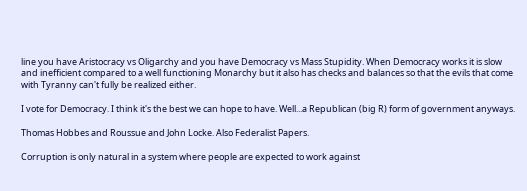line you have Aristocracy vs Oligarchy and you have Democracy vs Mass Stupidity. When Democracy works it is slow and inefficient compared to a well functioning Monarchy but it also has checks and balances so that the evils that come with Tyranny can't fully be realized either.

I vote for Democracy. I think it's the best we can hope to have. Well...a Republican (big R) form of government anyways.

Thomas Hobbes and Roussue and John Locke. Also Federalist Papers.

Corruption is only natural in a system where people are expected to work against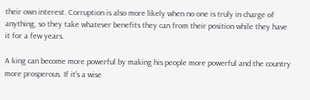their own interest. Corruption is also more likely when no one is truly in charge of anything, so they take whatever benefits they can from their position while they have it for a few years.

A king can become more powerful by making his people more powerful and the country more prosperous. If it's a wise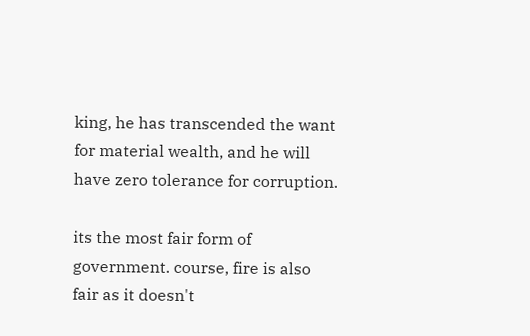king, he has transcended the want for material wealth, and he will have zero tolerance for corruption.

its the most fair form of government. course, fire is also fair as it doesn't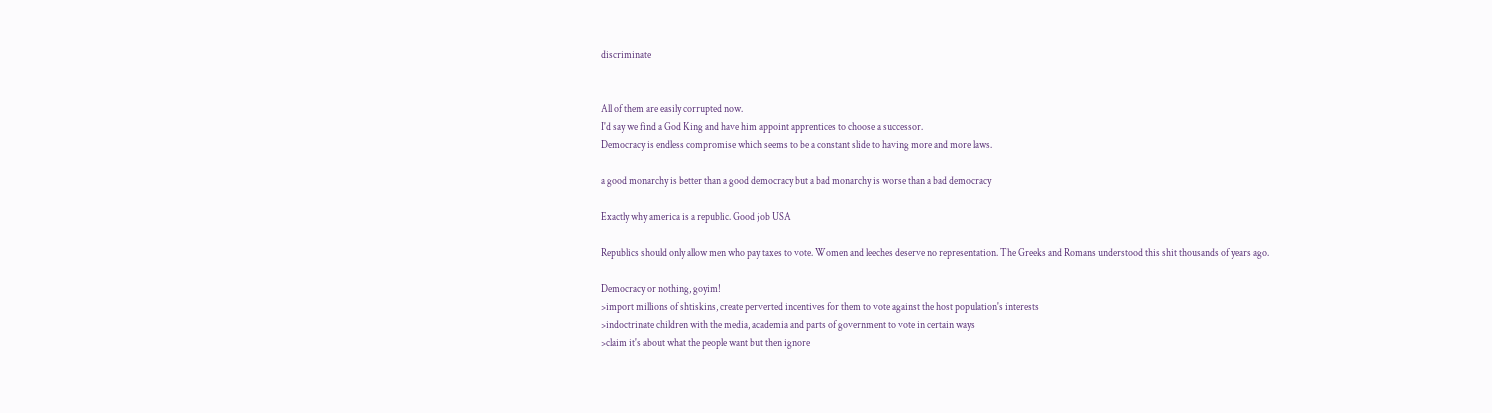discriminate


All of them are easily corrupted now.
I'd say we find a God King and have him appoint apprentices to choose a successor.
Democracy is endless compromise which seems to be a constant slide to having more and more laws.

a good monarchy is better than a good democracy but a bad monarchy is worse than a bad democracy

Exactly why america is a republic. Good job USA

Republics should only allow men who pay taxes to vote. Women and leeches deserve no representation. The Greeks and Romans understood this shit thousands of years ago.

Democracy or nothing, goyim!
>import millions of shtiskins, create perverted incentives for them to vote against the host population's interests
>indoctrinate children with the media, academia and parts of government to vote in certain ways
>claim it's about what the people want but then ignore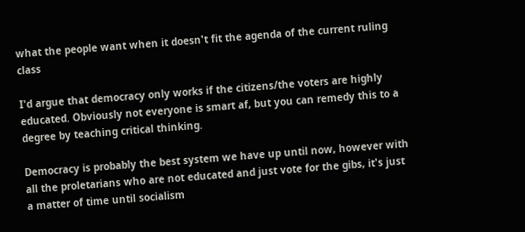what the people want when it doesn't fit the agenda of the current ruling class

I'd argue that democracy only works if the citizens/the voters are highly educated. Obviously not everyone is smart af, but you can remedy this to a degree by teaching critical thinking.

Democracy is probably the best system we have up until now, however with all the proletarians who are not educated and just vote for the gibs, it's just a matter of time until socialism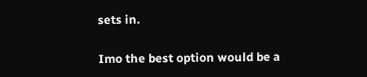sets in.

Imo the best option would be a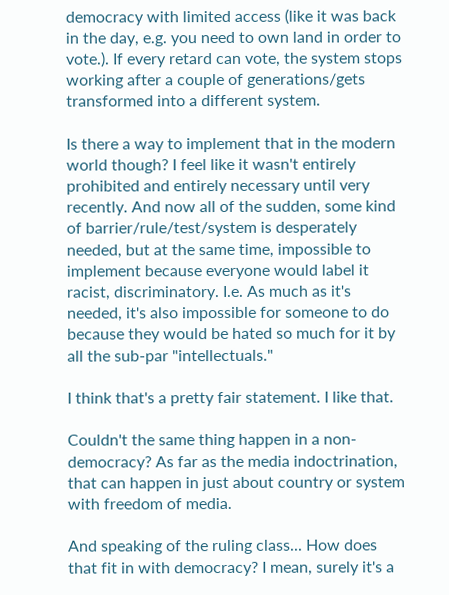democracy with limited access (like it was back in the day, e.g. you need to own land in order to vote.). If every retard can vote, the system stops working after a couple of generations/gets transformed into a different system.

Is there a way to implement that in the modern world though? I feel like it wasn't entirely prohibited and entirely necessary until very recently. And now all of the sudden, some kind of barrier/rule/test/system is desperately needed, but at the same time, impossible to implement because everyone would label it racist, discriminatory. I.e. As much as it's needed, it's also impossible for someone to do because they would be hated so much for it by all the sub-par "intellectuals."

I think that's a pretty fair statement. I like that.

Couldn't the same thing happen in a non-democracy? As far as the media indoctrination, that can happen in just about country or system with freedom of media.

And speaking of the ruling class... How does that fit in with democracy? I mean, surely it's a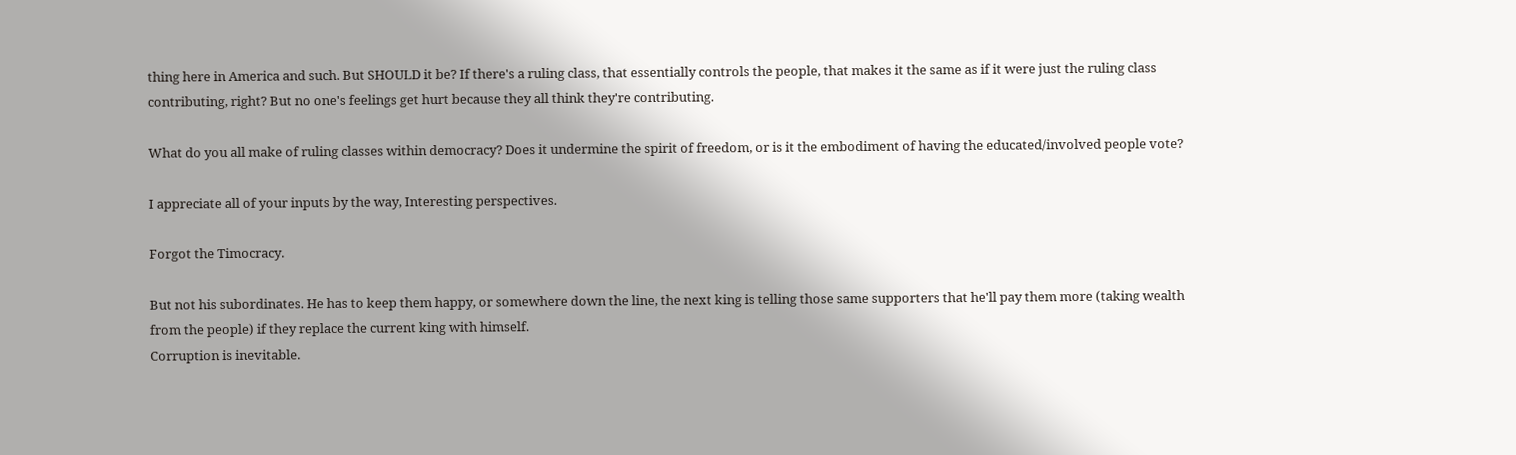thing here in America and such. But SHOULD it be? If there's a ruling class, that essentially controls the people, that makes it the same as if it were just the ruling class contributing, right? But no one's feelings get hurt because they all think they're contributing.

What do you all make of ruling classes within democracy? Does it undermine the spirit of freedom, or is it the embodiment of having the educated/involved people vote?

I appreciate all of your inputs by the way, Interesting perspectives.

Forgot the Timocracy.

But not his subordinates. He has to keep them happy, or somewhere down the line, the next king is telling those same supporters that he'll pay them more (taking wealth from the people) if they replace the current king with himself.
Corruption is inevitable.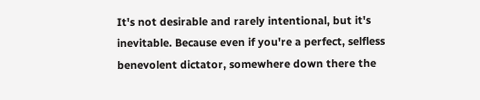It's not desirable and rarely intentional, but it's inevitable. Because even if you're a perfect, selfless benevolent dictator, somewhere down there the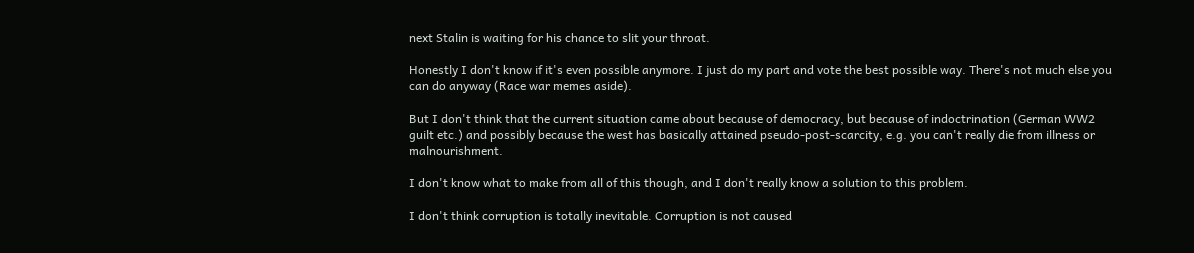next Stalin is waiting for his chance to slit your throat.

Honestly I don't know if it's even possible anymore. I just do my part and vote the best possible way. There's not much else you can do anyway (Race war memes aside).

But I don't think that the current situation came about because of democracy, but because of indoctrination (German WW2 guilt etc.) and possibly because the west has basically attained pseudo-post-scarcity, e.g. you can't really die from illness or malnourishment.

I don't know what to make from all of this though, and I don't really know a solution to this problem.

I don't think corruption is totally inevitable. Corruption is not caused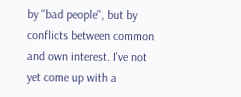by ''bad people'', but by conflicts between common and own interest. I've not yet come up with a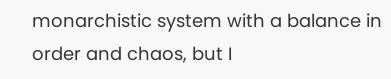monarchistic system with a balance in order and chaos, but I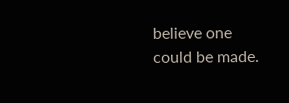believe one could be made.